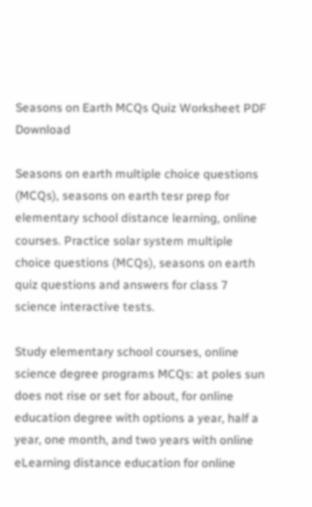Seasons on Earth MCQs Quiz Worksheet PDF Download

Seasons on earth multiple choice questions (MCQs), seasons on earth tesr prep for elementary school distance learning, online courses. Practice solar system multiple choice questions (MCQs), seasons on earth quiz questions and answers for class 7 science interactive tests.

Study elementary school courses, online science degree programs MCQs: at poles sun does not rise or set for about, for online education degree with options a year, half a year, one month, and two years with online eLearning distance education for online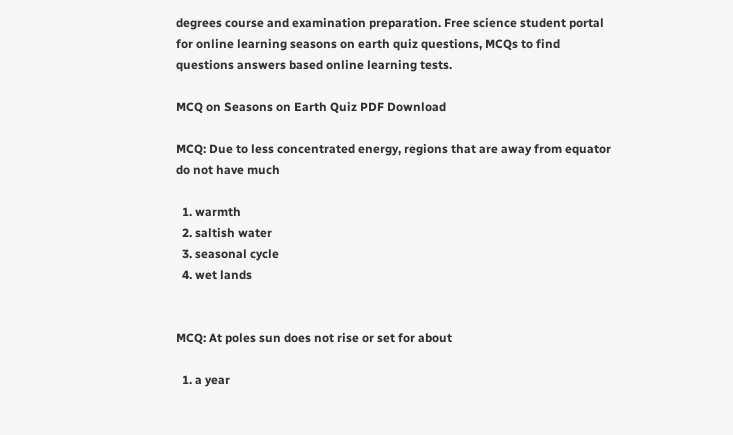degrees course and examination preparation. Free science student portal for online learning seasons on earth quiz questions, MCQs to find questions answers based online learning tests.

MCQ on Seasons on Earth Quiz PDF Download

MCQ: Due to less concentrated energy, regions that are away from equator do not have much

  1. warmth
  2. saltish water
  3. seasonal cycle
  4. wet lands


MCQ: At poles sun does not rise or set for about

  1. a year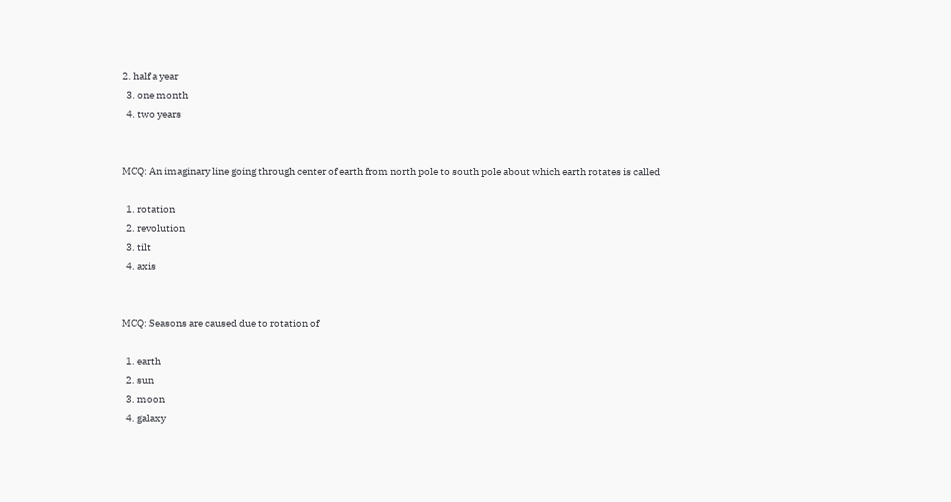2. half a year
  3. one month
  4. two years


MCQ: An imaginary line going through center of earth from north pole to south pole about which earth rotates is called

  1. rotation
  2. revolution
  3. tilt
  4. axis


MCQ: Seasons are caused due to rotation of

  1. earth
  2. sun
  3. moon
  4. galaxy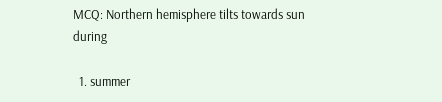MCQ: Northern hemisphere tilts towards sun during

  1. summer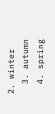2. winter
  3. autumn
  4. spring